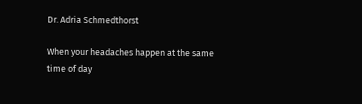Dr. Adria Schmedthorst

When your headaches happen at the same time of day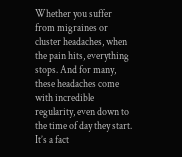Whether you suffer from migraines or cluster headaches, when the pain hits, everything stops. And for many, these headaches come with incredible regularity, even down to the time of day they start. It’s a fact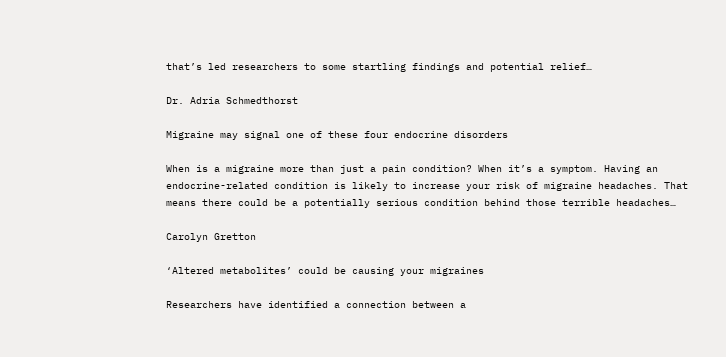that’s led researchers to some startling findings and potential relief…

Dr. Adria Schmedthorst

Migraine may signal one of these four endocrine disorders

When is a migraine more than just a pain condition? When it’s a symptom. Having an endocrine-related condition is likely to increase your risk of migraine headaches. That means there could be a potentially serious condition behind those terrible headaches…

Carolyn Gretton

‘Altered metabolites’ could be causing your migraines

Researchers have identified a connection between a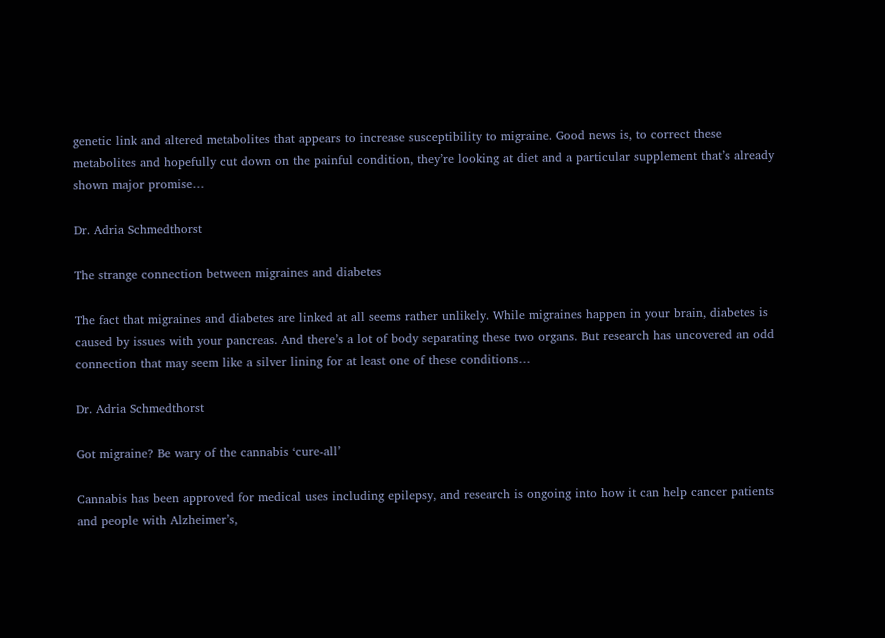genetic link and altered metabolites that appears to increase susceptibility to migraine. Good news is, to correct these metabolites and hopefully cut down on the painful condition, they’re looking at diet and a particular supplement that’s already shown major promise…

Dr. Adria Schmedthorst

The strange connection between migraines and diabetes

The fact that migraines and diabetes are linked at all seems rather unlikely. While migraines happen in your brain, diabetes is caused by issues with your pancreas. And there’s a lot of body separating these two organs. But research has uncovered an odd connection that may seem like a silver lining for at least one of these conditions…

Dr. Adria Schmedthorst

Got migraine? Be wary of the cannabis ‘cure-all’

Cannabis has been approved for medical uses including epilepsy, and research is ongoing into how it can help cancer patients and people with Alzheimer’s,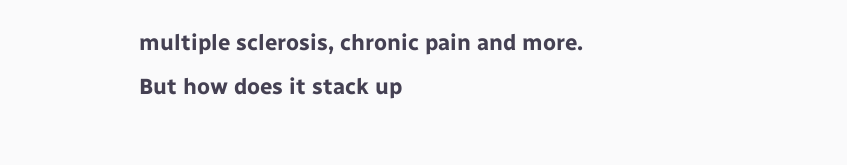multiple sclerosis, chronic pain and more. But how does it stack up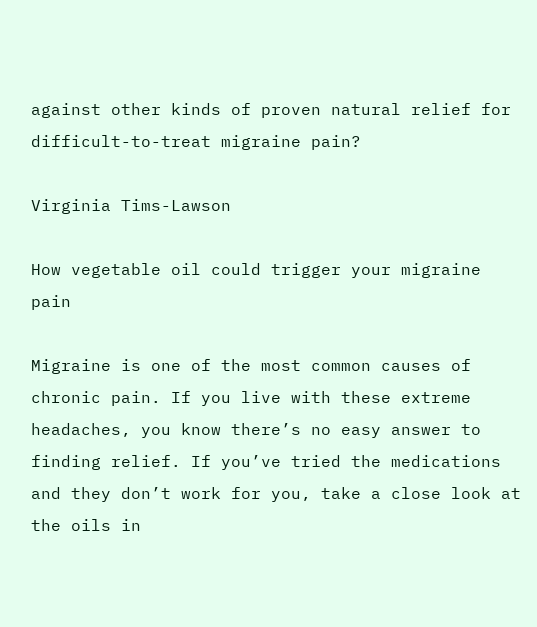against other kinds of proven natural relief for difficult-to-treat migraine pain?

Virginia Tims-Lawson

How vegetable oil could trigger your migraine pain

Migraine is one of the most common causes of chronic pain. If you live with these extreme headaches, you know there’s no easy answer to finding relief. If you’ve tried the medications and they don’t work for you, take a close look at the oils in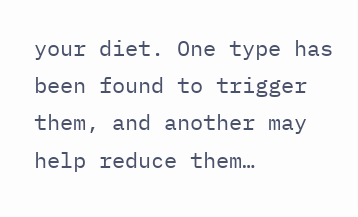your diet. One type has been found to trigger them, and another may help reduce them…